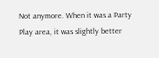Not anymore. When it was a Party Play area, it was slightly better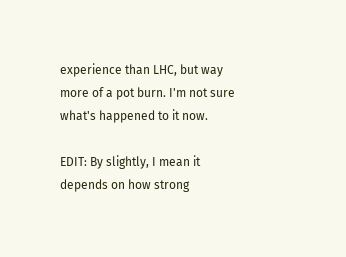experience than LHC, but way more of a pot burn. I'm not sure what's happened to it now.

EDIT: By slightly, I mean it depends on how strong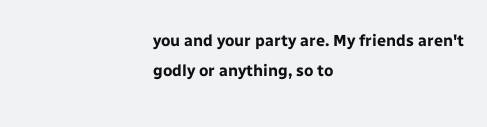you and your party are. My friends aren't godly or anything, so to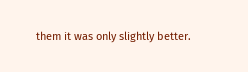them it was only slightly better.